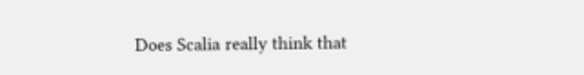Does Scalia really think that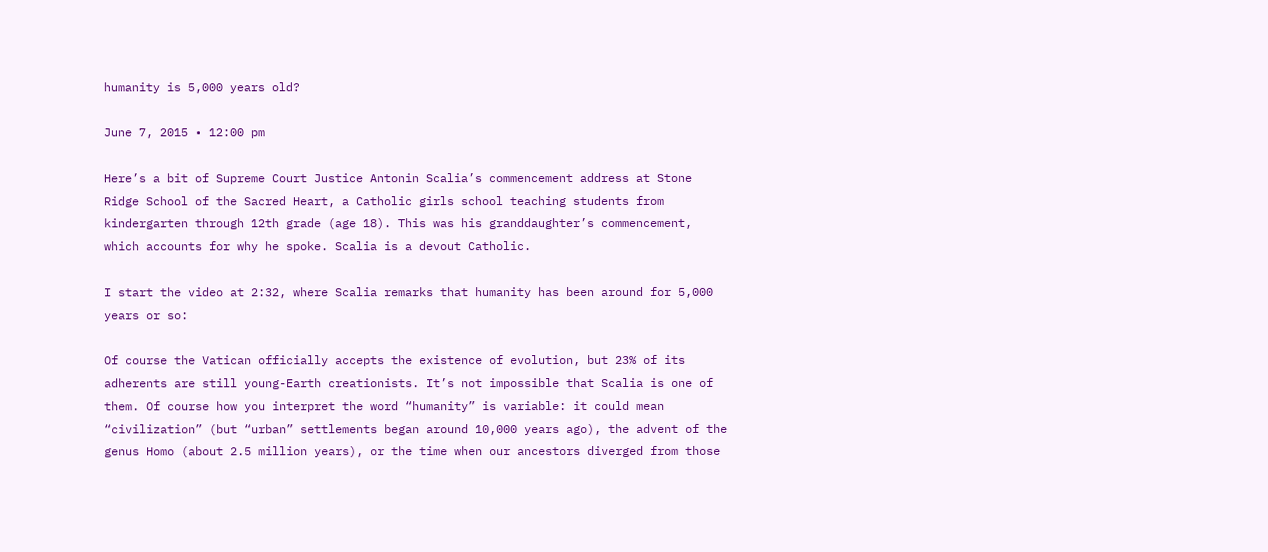humanity is 5,000 years old?

June 7, 2015 • 12:00 pm

Here’s a bit of Supreme Court Justice Antonin Scalia’s commencement address at Stone Ridge School of the Sacred Heart, a Catholic girls school teaching students from kindergarten through 12th grade (age 18). This was his granddaughter’s commencement, which accounts for why he spoke. Scalia is a devout Catholic.

I start the video at 2:32, where Scalia remarks that humanity has been around for 5,000 years or so:

Of course the Vatican officially accepts the existence of evolution, but 23% of its adherents are still young-Earth creationists. It’s not impossible that Scalia is one of them. Of course how you interpret the word “humanity” is variable: it could mean “civilization” (but “urban” settlements began around 10,000 years ago), the advent of the genus Homo (about 2.5 million years), or the time when our ancestors diverged from those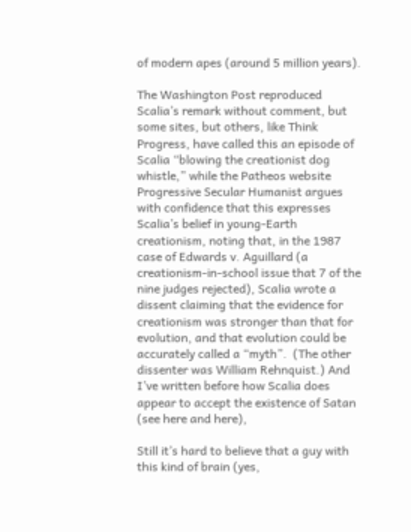of modern apes (around 5 million years).

The Washington Post reproduced Scalia’s remark without comment, but some sites, but others, like Think Progress, have called this an episode of Scalia “blowing the creationist dog whistle,” while the Patheos website Progressive Secular Humanist argues with confidence that this expresses Scalia’s belief in young-Earth creationism, noting that, in the 1987 case of Edwards v. Aguillard (a creationism-in-school issue that 7 of the nine judges rejected), Scalia wrote a dissent claiming that the evidence for creationism was stronger than that for evolution, and that evolution could be accurately called a “myth”.  (The other dissenter was William Rehnquist.) And I’ve written before how Scalia does appear to accept the existence of Satan (see here and here),

Still it’s hard to believe that a guy with this kind of brain (yes,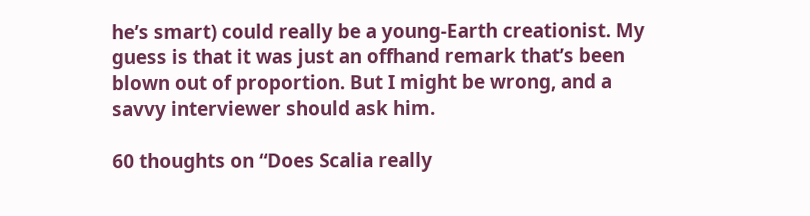he’s smart) could really be a young-Earth creationist. My guess is that it was just an offhand remark that’s been blown out of proportion. But I might be wrong, and a savvy interviewer should ask him.

60 thoughts on “Does Scalia really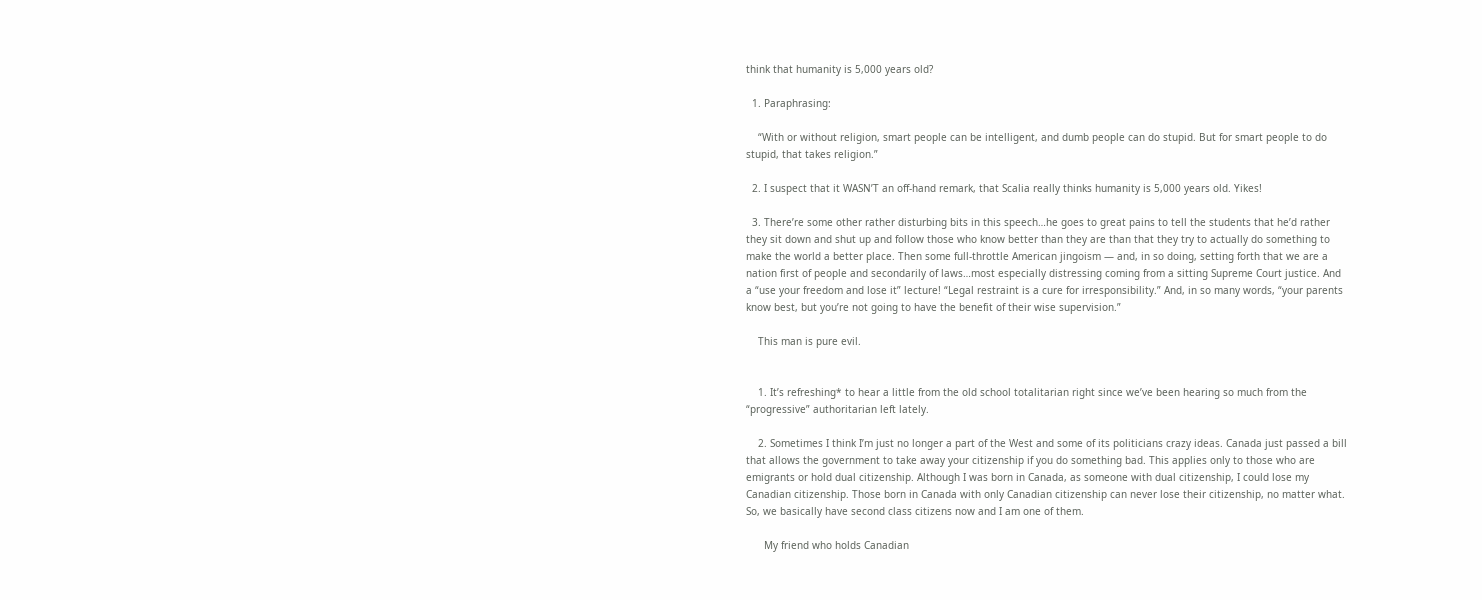think that humanity is 5,000 years old?

  1. Paraphrasing:

    “With or without religion, smart people can be intelligent, and dumb people can do stupid. But for smart people to do stupid, that takes religion.”

  2. I suspect that it WASN’T an off-hand remark, that Scalia really thinks humanity is 5,000 years old. Yikes!

  3. There’re some other rather disturbing bits in this speech…he goes to great pains to tell the students that he’d rather they sit down and shut up and follow those who know better than they are than that they try to actually do something to make the world a better place. Then some full-throttle American jingoism — and, in so doing, setting forth that we are a nation first of people and secondarily of laws…most especially distressing coming from a sitting Supreme Court justice. And a “use your freedom and lose it” lecture! “Legal restraint is a cure for irresponsibility.” And, in so many words, “your parents know best, but you’re not going to have the benefit of their wise supervision.”

    This man is pure evil.


    1. It’s refreshing* to hear a little from the old school totalitarian right since we’ve been hearing so much from the “progressive” authoritarian left lately.

    2. Sometimes I think I’m just no longer a part of the West and some of its politicians crazy ideas. Canada just passed a bill that allows the government to take away your citizenship if you do something bad. This applies only to those who are emigrants or hold dual citizenship. Although I was born in Canada, as someone with dual citizenship, I could lose my Canadian citizenship. Those born in Canada with only Canadian citizenship can never lose their citizenship, no matter what. So, we basically have second class citizens now and I am one of them.

      My friend who holds Canadian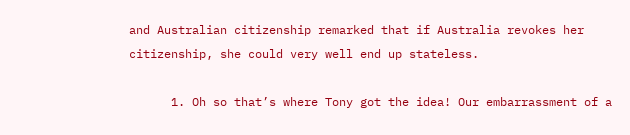and Australian citizenship remarked that if Australia revokes her citizenship, she could very well end up stateless.

      1. Oh so that’s where Tony got the idea! Our embarrassment of a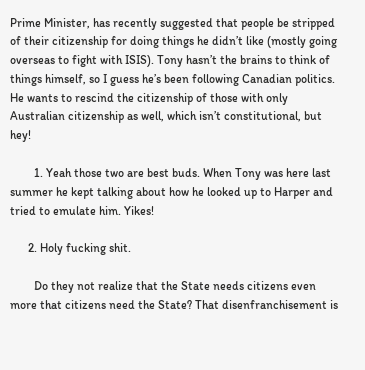Prime Minister, has recently suggested that people be stripped of their citizenship for doing things he didn’t like (mostly going overseas to fight with ISIS). Tony hasn’t the brains to think of things himself, so I guess he’s been following Canadian politics. He wants to rescind the citizenship of those with only Australian citizenship as well, which isn’t constitutional, but hey!

        1. Yeah those two are best buds. When Tony was here last summer he kept talking about how he looked up to Harper and tried to emulate him. Yikes!

      2. Holy fucking shit.

        Do they not realize that the State needs citizens even more that citizens need the State? That disenfranchisement is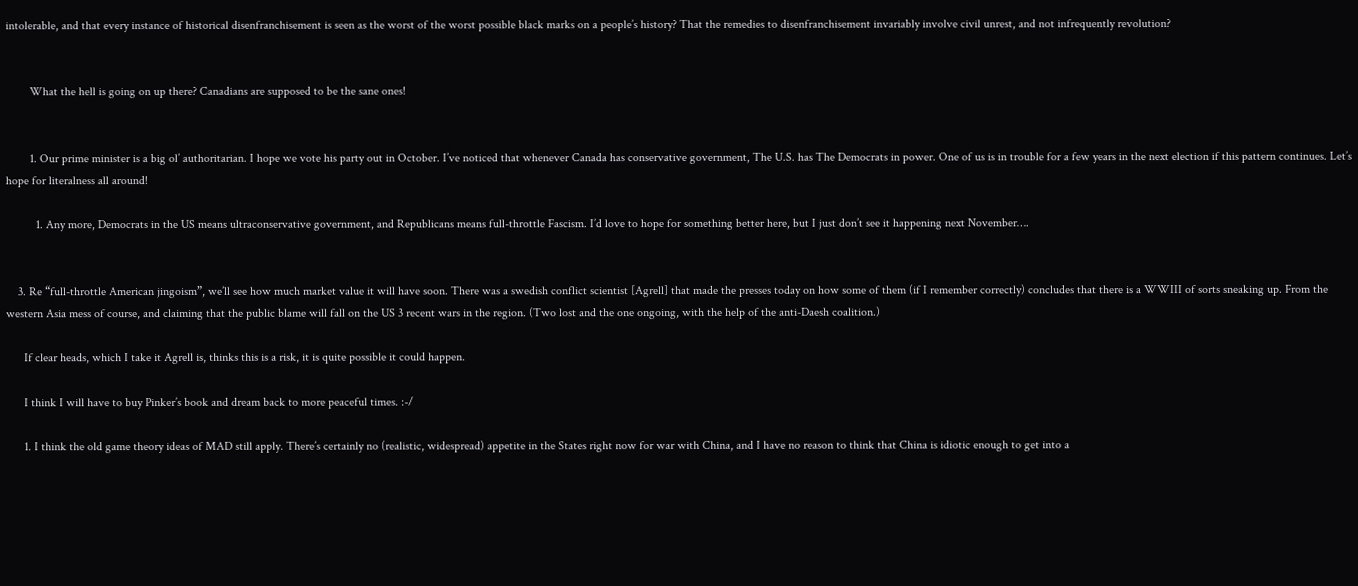intolerable, and that every instance of historical disenfranchisement is seen as the worst of the worst possible black marks on a people’s history? That the remedies to disenfranchisement invariably involve civil unrest, and not infrequently revolution?


        What the hell is going on up there? Canadians are supposed to be the sane ones!


        1. Our prime minister is a big ol’ authoritarian. I hope we vote his party out in October. I’ve noticed that whenever Canada has conservative government, The U.S. has The Democrats in power. One of us is in trouble for a few years in the next election if this pattern continues. Let’s hope for literalness all around!

          1. Any more, Democrats in the US means ultraconservative government, and Republicans means full-throttle Fascism. I’d love to hope for something better here, but I just don’t see it happening next November….


    3. Re “full-throttle American jingoism”, we’ll see how much market value it will have soon. There was a swedish conflict scientist [Agrell] that made the presses today on how some of them (if I remember correctly) concludes that there is a WWIII of sorts sneaking up. From the western Asia mess of course, and claiming that the public blame will fall on the US 3 recent wars in the region. (Two lost and the one ongoing, with the help of the anti-Daesh coalition.)

      If clear heads, which I take it Agrell is, thinks this is a risk, it is quite possible it could happen.

      I think I will have to buy Pinker’s book and dream back to more peaceful times. :-/

      1. I think the old game theory ideas of MAD still apply. There’s certainly no (realistic, widespread) appetite in the States right now for war with China, and I have no reason to think that China is idiotic enough to get into a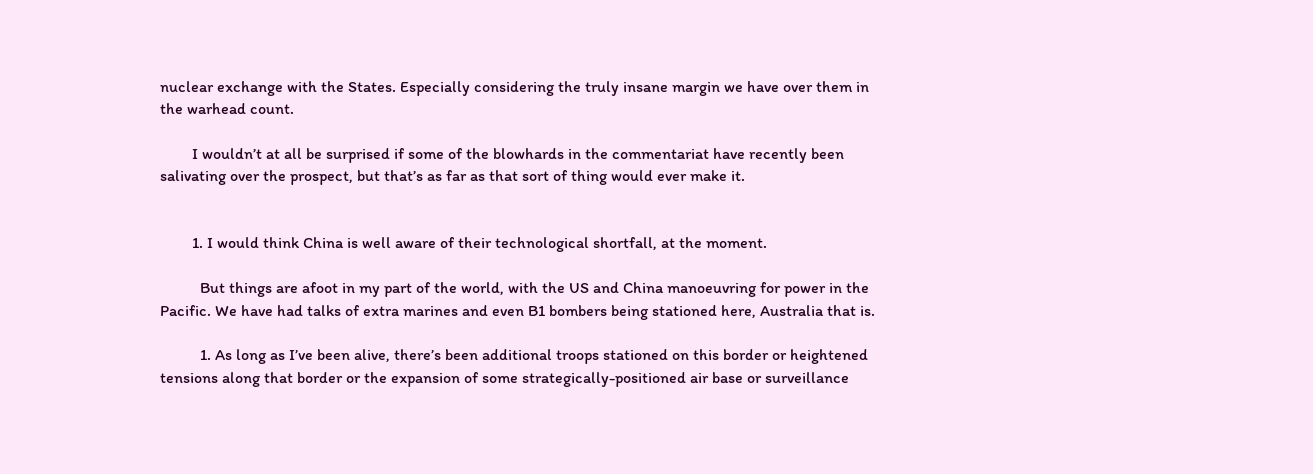nuclear exchange with the States. Especially considering the truly insane margin we have over them in the warhead count.

        I wouldn’t at all be surprised if some of the blowhards in the commentariat have recently been salivating over the prospect, but that’s as far as that sort of thing would ever make it.


        1. I would think China is well aware of their technological shortfall, at the moment.

          But things are afoot in my part of the world, with the US and China manoeuvring for power in the Pacific. We have had talks of extra marines and even B1 bombers being stationed here, Australia that is.

          1. As long as I’ve been alive, there’s been additional troops stationed on this border or heightened tensions along that border or the expansion of some strategically-positioned air base or surveillance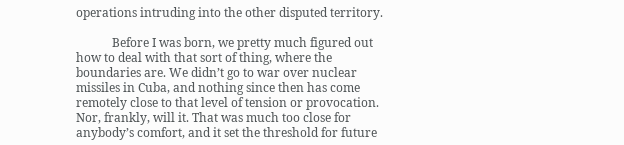operations intruding into the other disputed territory.

            Before I was born, we pretty much figured out how to deal with that sort of thing, where the boundaries are. We didn’t go to war over nuclear missiles in Cuba, and nothing since then has come remotely close to that level of tension or provocation. Nor, frankly, will it. That was much too close for anybody’s comfort, and it set the threshold for future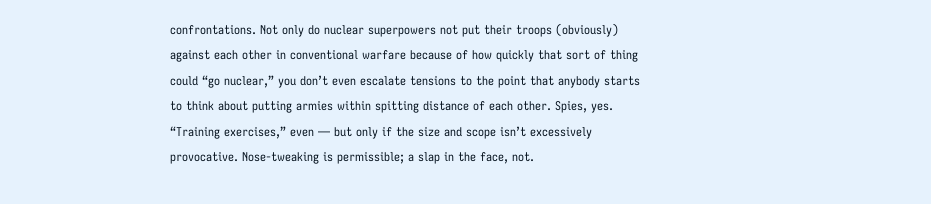confrontations. Not only do nuclear superpowers not put their troops (obviously) against each other in conventional warfare because of how quickly that sort of thing could “go nuclear,” you don’t even escalate tensions to the point that anybody starts to think about putting armies within spitting distance of each other. Spies, yes. “Training exercises,” even — but only if the size and scope isn’t excessively provocative. Nose-tweaking is permissible; a slap in the face, not.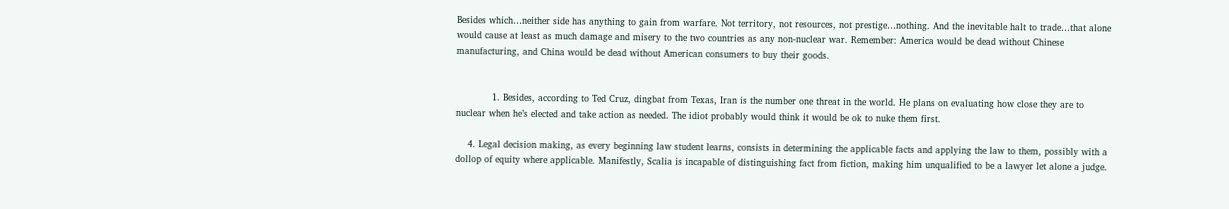Besides which…neither side has anything to gain from warfare. Not territory, not resources, not prestige…nothing. And the inevitable halt to trade…that alone would cause at least as much damage and misery to the two countries as any non-nuclear war. Remember: America would be dead without Chinese manufacturing, and China would be dead without American consumers to buy their goods.


            1. Besides, according to Ted Cruz, dingbat from Texas, Iran is the number one threat in the world. He plans on evaluating how close they are to nuclear when he’s elected and take action as needed. The idiot probably would think it would be ok to nuke them first.

    4. Legal decision making, as every beginning law student learns, consists in determining the applicable facts and applying the law to them, possibly with a dollop of equity where applicable. Manifestly, Scalia is incapable of distinguishing fact from fiction, making him unqualified to be a lawyer let alone a judge.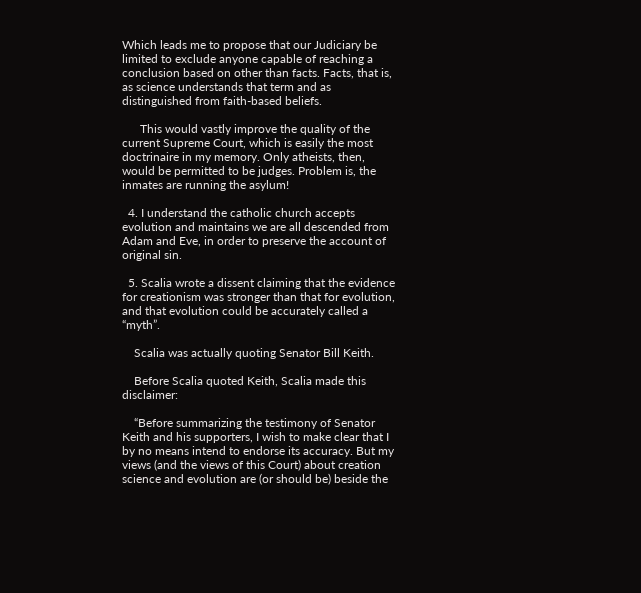Which leads me to propose that our Judiciary be limited to exclude anyone capable of reaching a conclusion based on other than facts. Facts, that is, as science understands that term and as distinguished from faith-based beliefs.

      This would vastly improve the quality of the current Supreme Court, which is easily the most doctrinaire in my memory. Only atheists, then, would be permitted to be judges. Problem is, the inmates are running the asylum!

  4. I understand the catholic church accepts evolution and maintains we are all descended from Adam and Eve, in order to preserve the account of original sin.

  5. Scalia wrote a dissent claiming that the evidence for creationism was stronger than that for evolution, and that evolution could be accurately called a “myth”.

    Scalia was actually quoting Senator Bill Keith.

    Before Scalia quoted Keith, Scalia made this disclaimer:

    “Before summarizing the testimony of Senator Keith and his supporters, I wish to make clear that I by no means intend to endorse its accuracy. But my views (and the views of this Court) about creation science and evolution are (or should be) beside the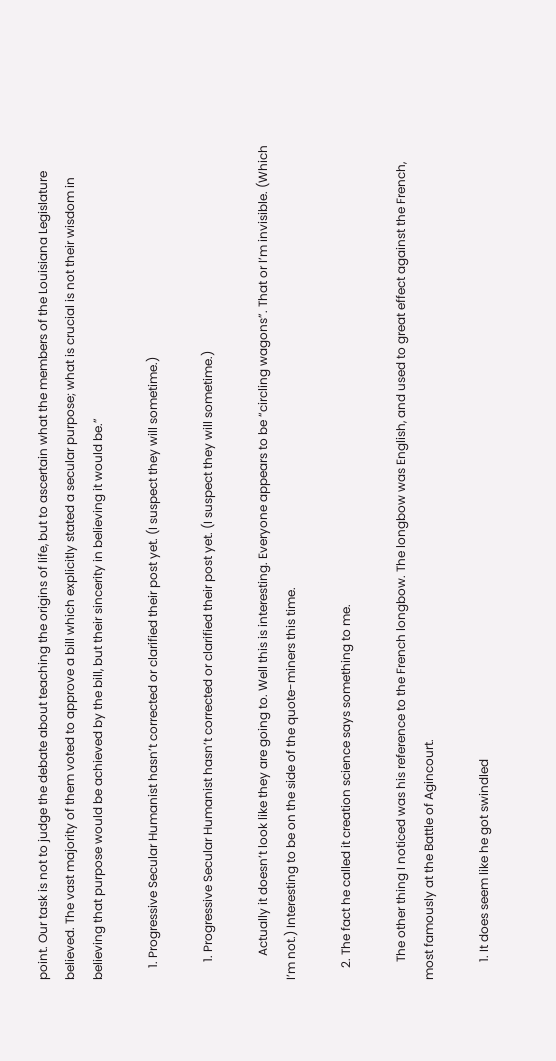point. Our task is not to judge the debate about teaching the origins of life, but to ascertain what the members of the Louisiana Legislature believed. The vast majority of them voted to approve a bill which explicitly stated a secular purpose; what is crucial is not their wisdom in believing that purpose would be achieved by the bill, but their sincerity in believing it would be.”

    1. Progressive Secular Humanist hasn’t corrected or clarified their post yet. (I suspect they will sometime.)

      1. Progressive Secular Humanist hasn’t corrected or clarified their post yet. (I suspect they will sometime.)

        Actually it doesn’t look like they are going to. Well this is interesting. Everyone appears to be “circling wagons”. That or I’m invisible. (Which I’m not.) Interesting to be on the side of the quote-miners this time.

    2. The fact he called it creation science says something to me.

      The other thing I noticed was his reference to the French longbow. The longbow was English, and used to great effect against the French, most famously at the Battle of Agincourt.

      1. It does seem like he got swindled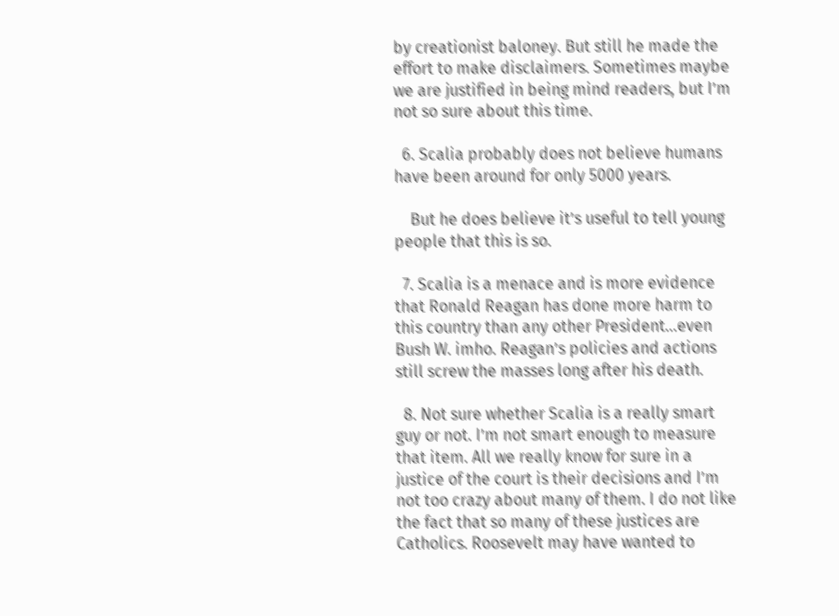by creationist baloney. But still he made the effort to make disclaimers. Sometimes maybe we are justified in being mind readers, but I’m not so sure about this time.

  6. Scalia probably does not believe humans have been around for only 5000 years.

    But he does believe it’s useful to tell young people that this is so.

  7. Scalia is a menace and is more evidence that Ronald Reagan has done more harm to this country than any other President…even Bush W. imho. Reagan’s policies and actions still screw the masses long after his death.

  8. Not sure whether Scalia is a really smart guy or not. I’m not smart enough to measure that item. All we really know for sure in a justice of the court is their decisions and I’m not too crazy about many of them. I do not like the fact that so many of these justices are Catholics. Roosevelt may have wanted to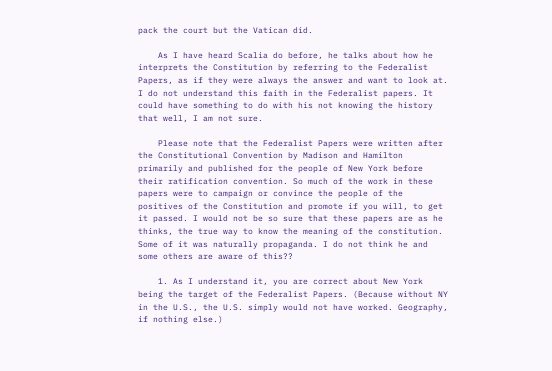pack the court but the Vatican did.

    As I have heard Scalia do before, he talks about how he interprets the Constitution by referring to the Federalist Papers, as if they were always the answer and want to look at. I do not understand this faith in the Federalist papers. It could have something to do with his not knowing the history that well, I am not sure.

    Please note that the Federalist Papers were written after the Constitutional Convention by Madison and Hamilton primarily and published for the people of New York before their ratification convention. So much of the work in these papers were to campaign or convince the people of the positives of the Constitution and promote if you will, to get it passed. I would not be so sure that these papers are as he thinks, the true way to know the meaning of the constitution. Some of it was naturally propaganda. I do not think he and some others are aware of this??

    1. As I understand it, you are correct about New York being the target of the Federalist Papers. (Because without NY in the U.S., the U.S. simply would not have worked. Geography, if nothing else.)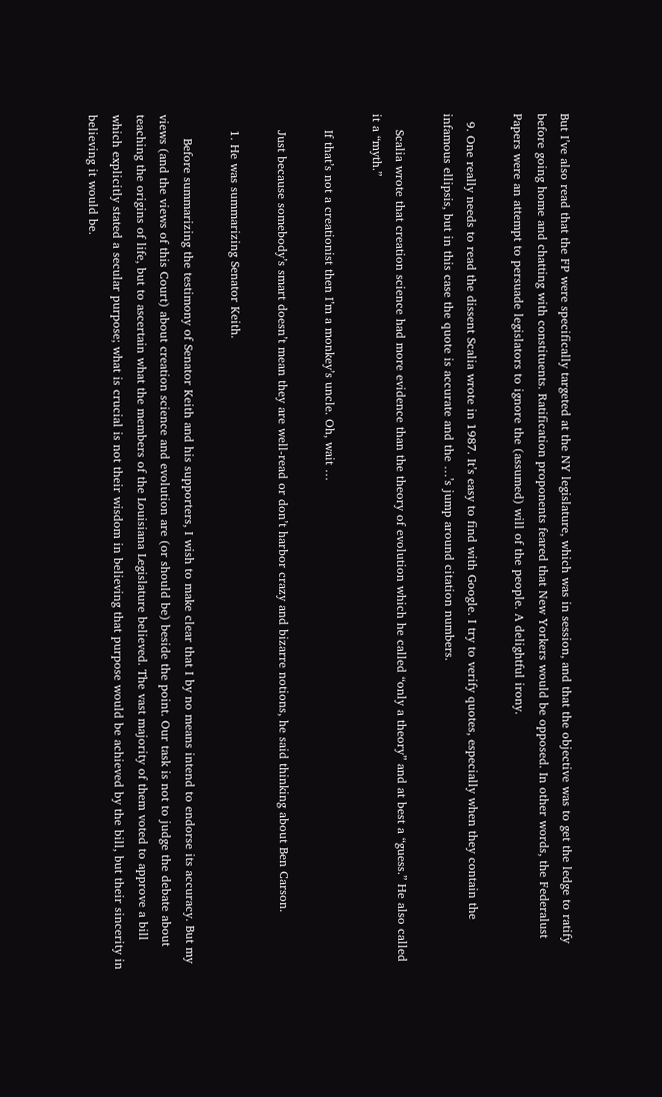But I’ve also read that the FP were specifically targeted at the NY legislature, which was in session, and that the objective was to get the ledge to ratify before going home and chatting with constituents. Ratification proponents feared that New Yorkers would be opposed. In other words, the Federalust Papers were an attempt to persuade legislators to ignore the (assumed) will of the people. A delightful irony.

  9. One really needs to read the dissent Scalia wrote in 1987. It’s easy to find with Google. I try to verify quotes, especially when they contain the infamous ellipsis, but in this case the quote is accurate and the …’s jump around citation numbers.

    Scalia wrote that creation science had more evidence than the theory of evolution which he called “only a theory” and at best a “guess.” He also called it a “myth.”

    If that’s not a creationist then I’m a monkey’s uncle. Oh, wait …

    Just because somebody’s smart doesn’t mean they are well-read or don’t harbor crazy and bizarre notions, he said thinking about Ben Carson.

    1. He was summarizing Senator Keith.

      Before summarizing the testimony of Senator Keith and his supporters, I wish to make clear that I by no means intend to endorse its accuracy. But my views (and the views of this Court) about creation science and evolution are (or should be) beside the point. Our task is not to judge the debate about teaching the origins of life, but to ascertain what the members of the Louisiana Legislature believed. The vast majority of them voted to approve a bill which explicitly stated a secular purpose; what is crucial is not their wisdom in believing that purpose would be achieved by the bill, but their sincerity in believing it would be.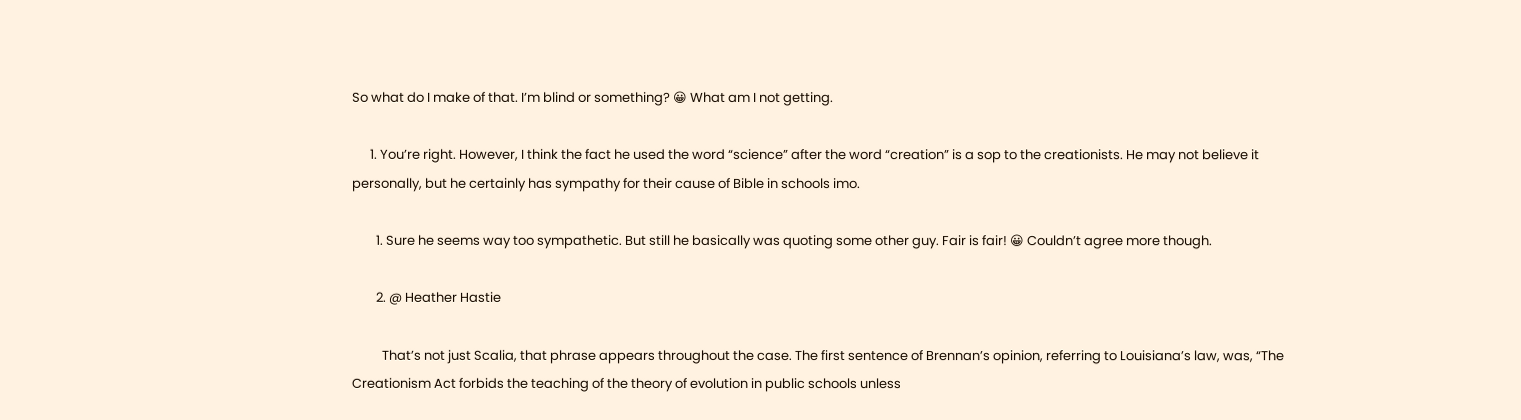So what do I make of that. I’m blind or something? 😀 What am I not getting.

      1. You’re right. However, I think the fact he used the word “science” after the word “creation” is a sop to the creationists. He may not believe it personally, but he certainly has sympathy for their cause of Bible in schools imo.

        1. Sure he seems way too sympathetic. But still he basically was quoting some other guy. Fair is fair! 😀 Couldn’t agree more though.

        2. @ Heather Hastie

          That’s not just Scalia, that phrase appears throughout the case. The first sentence of Brennan’s opinion, referring to Louisiana’s law, was, “The Creationism Act forbids the teaching of the theory of evolution in public schools unless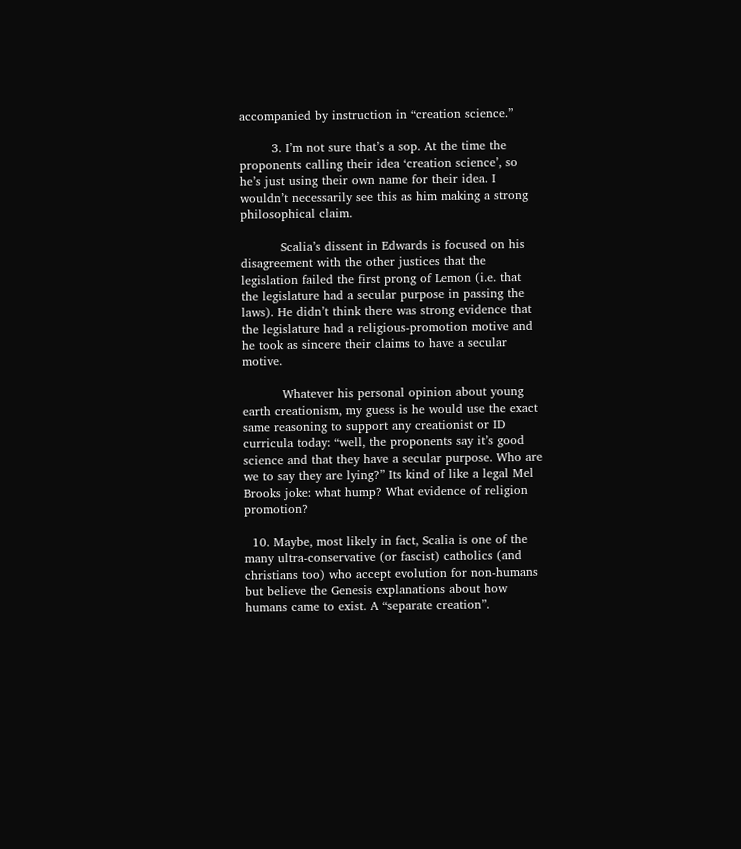accompanied by instruction in “creation science.”

        3. I’m not sure that’s a sop. At the time the proponents calling their idea ‘creation science’, so he’s just using their own name for their idea. I wouldn’t necessarily see this as him making a strong philosophical claim.

          Scalia’s dissent in Edwards is focused on his disagreement with the other justices that the legislation failed the first prong of Lemon (i.e. that the legislature had a secular purpose in passing the laws). He didn’t think there was strong evidence that the legislature had a religious-promotion motive and he took as sincere their claims to have a secular motive.

          Whatever his personal opinion about young earth creationism, my guess is he would use the exact same reasoning to support any creationist or ID curricula today: “well, the proponents say it’s good science and that they have a secular purpose. Who are we to say they are lying?” Its kind of like a legal Mel Brooks joke: what hump? What evidence of religion promotion?

  10. Maybe, most likely in fact, Scalia is one of the many ultra-conservative (or fascist) catholics (and christians too) who accept evolution for non-humans but believe the Genesis explanations about how humans came to exist. A “separate creation”.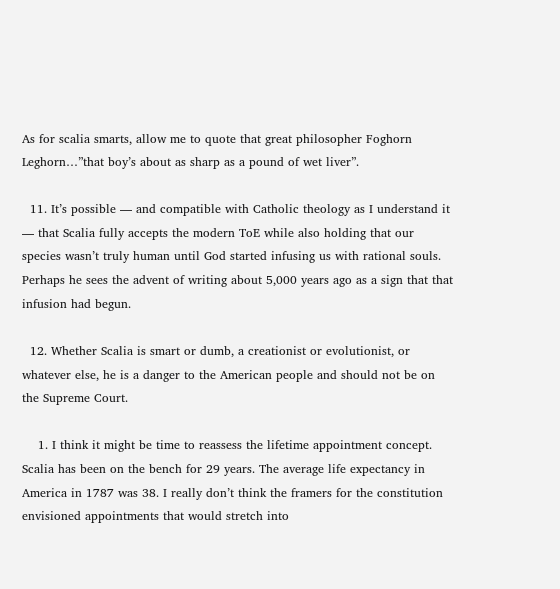As for scalia smarts, allow me to quote that great philosopher Foghorn Leghorn…”that boy’s about as sharp as a pound of wet liver”.

  11. It’s possible — and compatible with Catholic theology as I understand it — that Scalia fully accepts the modern ToE while also holding that our species wasn’t truly human until God started infusing us with rational souls. Perhaps he sees the advent of writing about 5,000 years ago as a sign that that infusion had begun.

  12. Whether Scalia is smart or dumb, a creationist or evolutionist, or whatever else, he is a danger to the American people and should not be on the Supreme Court.

    1. I think it might be time to reassess the lifetime appointment concept. Scalia has been on the bench for 29 years. The average life expectancy in America in 1787 was 38. I really don’t think the framers for the constitution envisioned appointments that would stretch into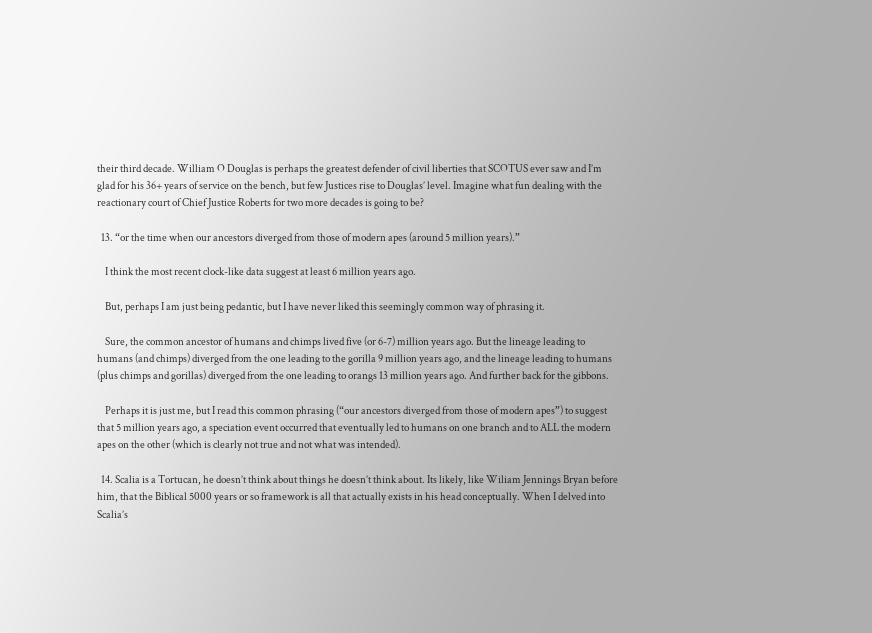their third decade. William O Douglas is perhaps the greatest defender of civil liberties that SCOTUS ever saw and I’m glad for his 36+ years of service on the bench, but few Justices rise to Douglas’ level. Imagine what fun dealing with the reactionary court of Chief Justice Roberts for two more decades is going to be?

  13. “or the time when our ancestors diverged from those of modern apes (around 5 million years).”

    I think the most recent clock-like data suggest at least 6 million years ago.

    But, perhaps I am just being pedantic, but I have never liked this seemingly common way of phrasing it.

    Sure, the common ancestor of humans and chimps lived five (or 6-7) million years ago. But the lineage leading to humans (and chimps) diverged from the one leading to the gorilla 9 million years ago, and the lineage leading to humans (plus chimps and gorillas) diverged from the one leading to orangs 13 million years ago. And further back for the gibbons.

    Perhaps it is just me, but I read this common phrasing (“our ancestors diverged from those of modern apes”) to suggest that 5 million years ago, a speciation event occurred that eventually led to humans on one branch and to ALL the modern apes on the other (which is clearly not true and not what was intended).

  14. Scalia is a Tortucan, he doesn’t think about things he doesn’t think about. Its likely, like Wiliam Jennings Bryan before him, that the Biblical 5000 years or so framework is all that actually exists in his head conceptually. When I delved into Scalia’s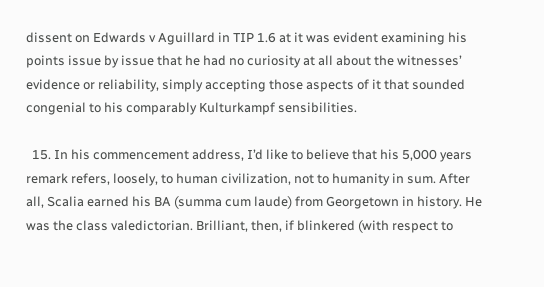dissent on Edwards v Aguillard in TIP 1.6 at it was evident examining his points issue by issue that he had no curiosity at all about the witnesses’ evidence or reliability, simply accepting those aspects of it that sounded congenial to his comparably Kulturkampf sensibilities.

  15. In his commencement address, I’d like to believe that his 5,000 years remark refers, loosely, to human civilization, not to humanity in sum. After all, Scalia earned his BA (summa cum laude) from Georgetown in history. He was the class valedictorian. Brilliant, then, if blinkered (with respect to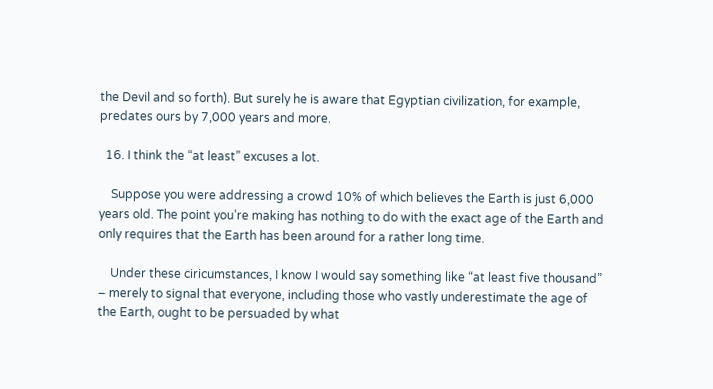the Devil and so forth). But surely he is aware that Egyptian civilization, for example, predates ours by 7,000 years and more.

  16. I think the “at least” excuses a lot.

    Suppose you were addressing a crowd 10% of which believes the Earth is just 6,000 years old. The point you’re making has nothing to do with the exact age of the Earth and only requires that the Earth has been around for a rather long time.

    Under these ciricumstances, I know I would say something like “at least five thousand” – merely to signal that everyone, including those who vastly underestimate the age of the Earth, ought to be persuaded by what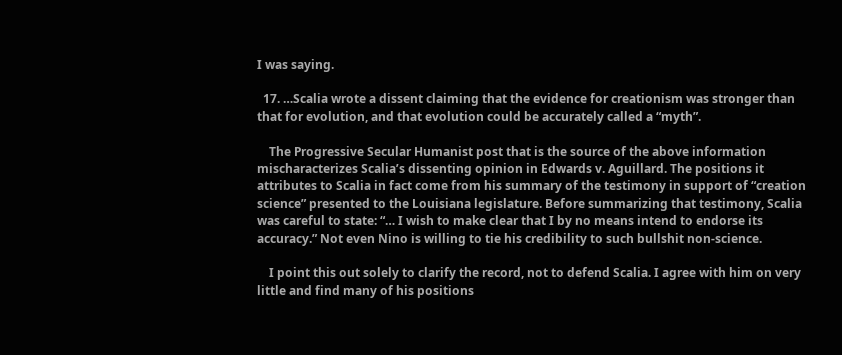I was saying.

  17. …Scalia wrote a dissent claiming that the evidence for creationism was stronger than that for evolution, and that evolution could be accurately called a “myth”.

    The Progressive Secular Humanist post that is the source of the above information mischaracterizes Scalia’s dissenting opinion in Edwards v. Aguillard. The positions it attributes to Scalia in fact come from his summary of the testimony in support of “creation science” presented to the Louisiana legislature. Before summarizing that testimony, Scalia was careful to state: “… I wish to make clear that I by no means intend to endorse its accuracy.” Not even Nino is willing to tie his credibility to such bullshit non-science.

    I point this out solely to clarify the record, not to defend Scalia. I agree with him on very little and find many of his positions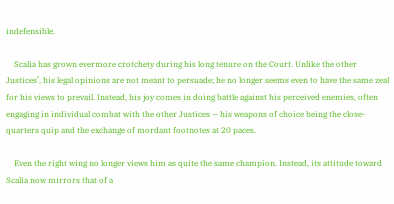indefensible.

    Scalia has grown evermore crotchety during his long tenure on the Court. Unlike the other Justices’, his legal opinions are not meant to persuade; he no longer seems even to have the same zeal for his views to prevail. Instead, his joy comes in doing battle against his perceived enemies, often engaging in individual combat with the other Justices — his weapons of choice being the close-quarters quip and the exchange of mordant footnotes at 20 paces.

    Even the right wing no longer views him as quite the same champion. Instead, its attitude toward Scalia now mirrors that of a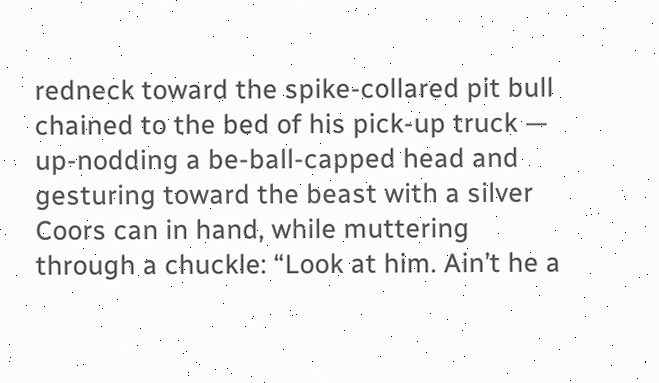redneck toward the spike-collared pit bull chained to the bed of his pick-up truck — up-nodding a be-ball-capped head and gesturing toward the beast with a silver Coors can in hand, while muttering through a chuckle: “Look at him. Ain’t he a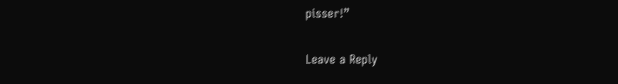pisser!”

Leave a Reply